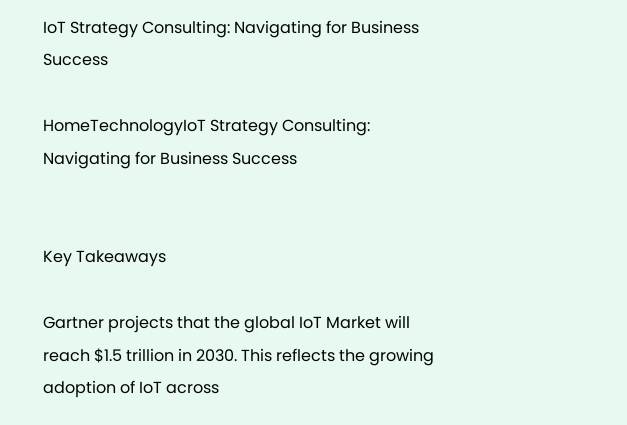IoT Strategy Consulting: Navigating for Business Success

HomeTechnologyIoT Strategy Consulting: Navigating for Business Success


Key Takeaways

Gartner projects that the global IoT Market will reach $1.5 trillion in 2030. This reflects the growing adoption of IoT across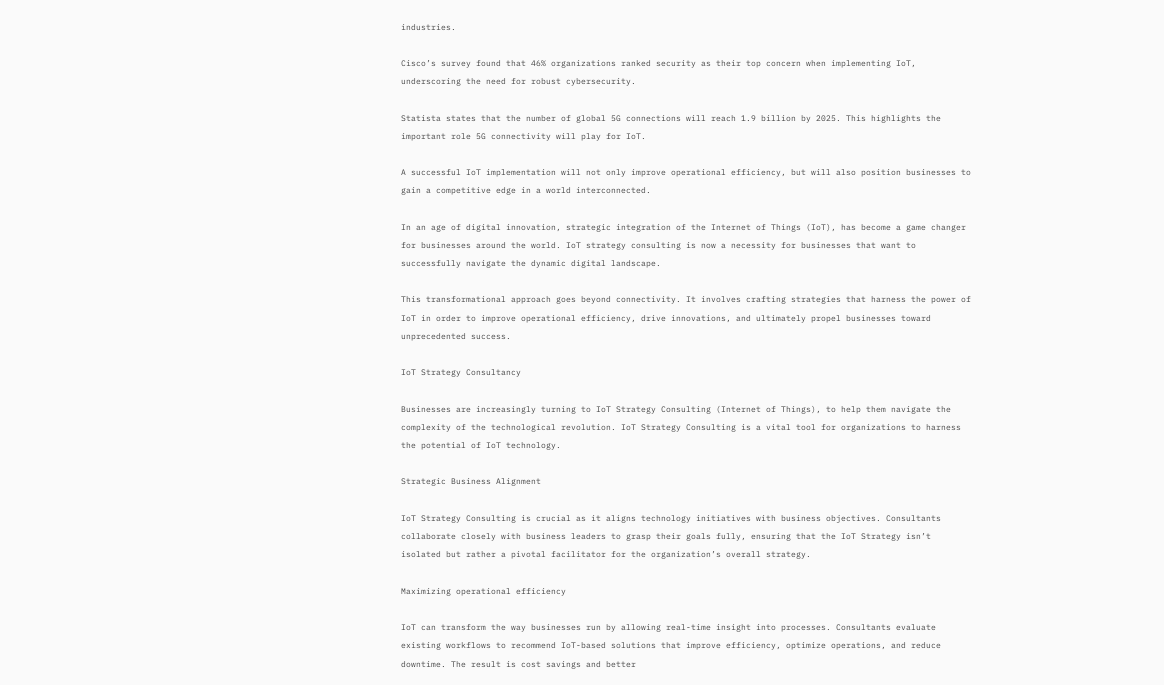industries.

Cisco’s survey found that 46% organizations ranked security as their top concern when implementing IoT, underscoring the need for robust cybersecurity.

Statista states that the number of global 5G connections will reach 1.9 billion by 2025. This highlights the important role 5G connectivity will play for IoT.

A successful IoT implementation will not only improve operational efficiency, but will also position businesses to gain a competitive edge in a world interconnected.

In an age of digital innovation, strategic integration of the Internet of Things (IoT), has become a game changer for businesses around the world. IoT strategy consulting is now a necessity for businesses that want to successfully navigate the dynamic digital landscape.

This transformational approach goes beyond connectivity. It involves crafting strategies that harness the power of IoT in order to improve operational efficiency, drive innovations, and ultimately propel businesses toward unprecedented success.

IoT Strategy Consultancy

Businesses are increasingly turning to IoT Strategy Consulting (Internet of Things), to help them navigate the complexity of the technological revolution. IoT Strategy Consulting is a vital tool for organizations to harness the potential of IoT technology.

Strategic Business Alignment

IoT Strategy Consulting is crucial as it aligns technology initiatives with business objectives. Consultants collaborate closely with business leaders to grasp their goals fully, ensuring that the IoT Strategy isn’t isolated but rather a pivotal facilitator for the organization’s overall strategy.

Maximizing operational efficiency

IoT can transform the way businesses run by allowing real-time insight into processes. Consultants evaluate existing workflows to recommend IoT-based solutions that improve efficiency, optimize operations, and reduce downtime. The result is cost savings and better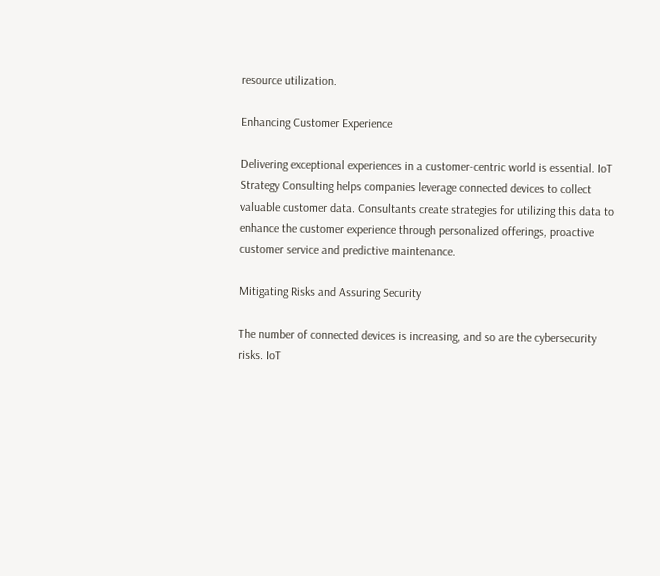resource utilization.

Enhancing Customer Experience

Delivering exceptional experiences in a customer-centric world is essential. IoT Strategy Consulting helps companies leverage connected devices to collect valuable customer data. Consultants create strategies for utilizing this data to enhance the customer experience through personalized offerings, proactive customer service and predictive maintenance.

Mitigating Risks and Assuring Security

The number of connected devices is increasing, and so are the cybersecurity risks. IoT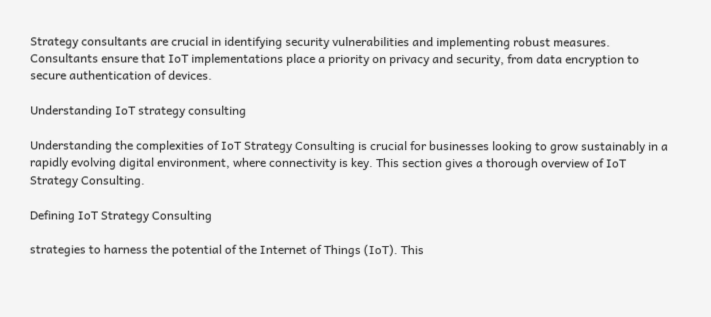Strategy consultants are crucial in identifying security vulnerabilities and implementing robust measures. Consultants ensure that IoT implementations place a priority on privacy and security, from data encryption to secure authentication of devices.

Understanding IoT strategy consulting

Understanding the complexities of IoT Strategy Consulting is crucial for businesses looking to grow sustainably in a rapidly evolving digital environment, where connectivity is key. This section gives a thorough overview of IoT Strategy Consulting.

Defining IoT Strategy Consulting

strategies to harness the potential of the Internet of Things (IoT). This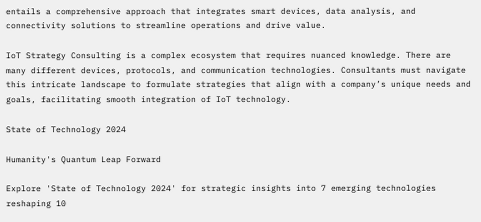entails a comprehensive approach that integrates smart devices, data analysis, and connectivity solutions to streamline operations and drive value.

IoT Strategy Consulting is a complex ecosystem that requires nuanced knowledge. There are many different devices, protocols, and communication technologies. Consultants must navigate this intricate landscape to formulate strategies that align with a company’s unique needs and goals, facilitating smooth integration of IoT technology.

State of Technology 2024

Humanity's Quantum Leap Forward

Explore 'State of Technology 2024' for strategic insights into 7 emerging technologies reshaping 10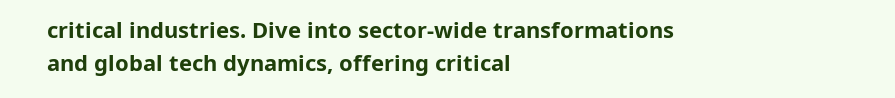critical industries. Dive into sector-wide transformations and global tech dynamics, offering critical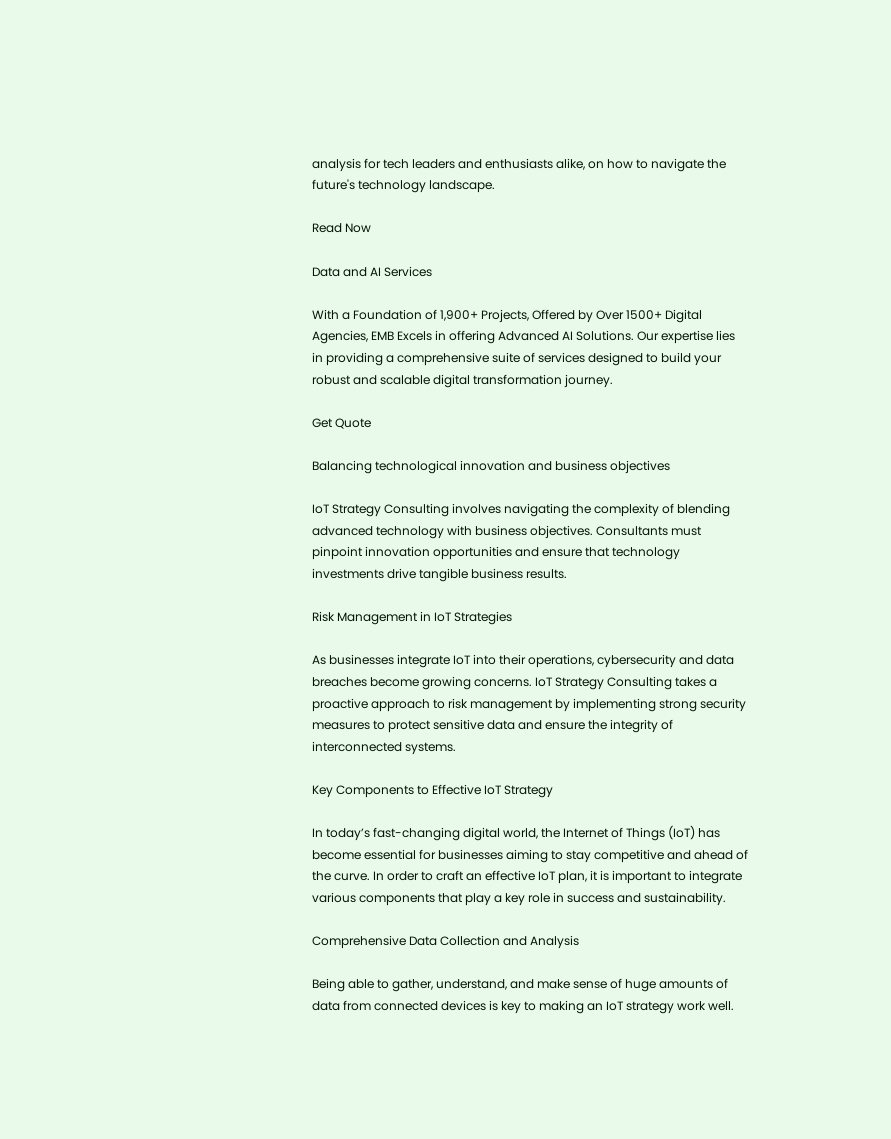analysis for tech leaders and enthusiasts alike, on how to navigate the future's technology landscape.

Read Now

Data and AI Services

With a Foundation of 1,900+ Projects, Offered by Over 1500+ Digital Agencies, EMB Excels in offering Advanced AI Solutions. Our expertise lies in providing a comprehensive suite of services designed to build your robust and scalable digital transformation journey.

Get Quote

Balancing technological innovation and business objectives

IoT Strategy Consulting involves navigating the complexity of blending advanced technology with business objectives. Consultants must pinpoint innovation opportunities and ensure that technology investments drive tangible business results.

Risk Management in IoT Strategies

As businesses integrate IoT into their operations, cybersecurity and data breaches become growing concerns. IoT Strategy Consulting takes a proactive approach to risk management by implementing strong security measures to protect sensitive data and ensure the integrity of interconnected systems.

Key Components to Effective IoT Strategy

In today’s fast-changing digital world, the Internet of Things (IoT) has become essential for businesses aiming to stay competitive and ahead of the curve. In order to craft an effective IoT plan, it is important to integrate various components that play a key role in success and sustainability.

Comprehensive Data Collection and Analysis

Being able to gather, understand, and make sense of huge amounts of data from connected devices is key to making an IoT strategy work well.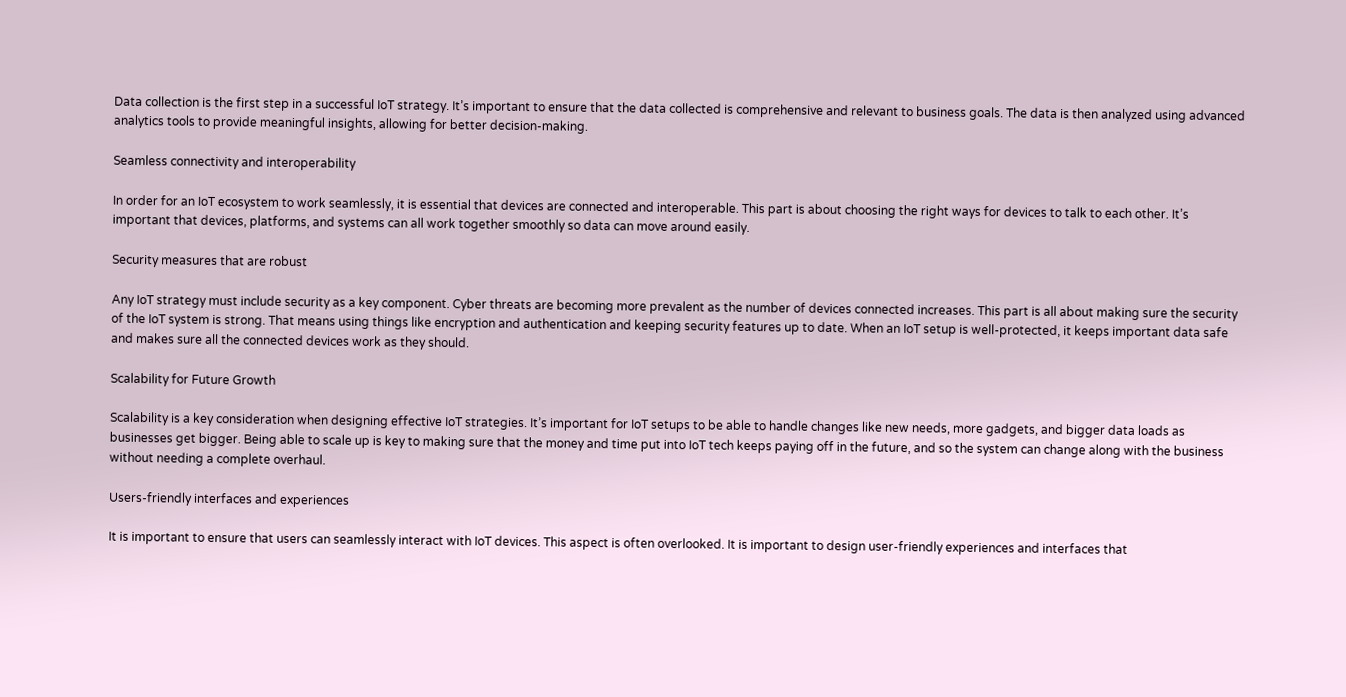Data collection is the first step in a successful IoT strategy. It’s important to ensure that the data collected is comprehensive and relevant to business goals. The data is then analyzed using advanced analytics tools to provide meaningful insights, allowing for better decision-making.

Seamless connectivity and interoperability

In order for an IoT ecosystem to work seamlessly, it is essential that devices are connected and interoperable. This part is about choosing the right ways for devices to talk to each other. It’s important that devices, platforms, and systems can all work together smoothly so data can move around easily.

Security measures that are robust

Any IoT strategy must include security as a key component. Cyber threats are becoming more prevalent as the number of devices connected increases. This part is all about making sure the security of the IoT system is strong. That means using things like encryption and authentication and keeping security features up to date. When an IoT setup is well-protected, it keeps important data safe and makes sure all the connected devices work as they should.

Scalability for Future Growth

Scalability is a key consideration when designing effective IoT strategies. It’s important for IoT setups to be able to handle changes like new needs, more gadgets, and bigger data loads as businesses get bigger. Being able to scale up is key to making sure that the money and time put into IoT tech keeps paying off in the future, and so the system can change along with the business without needing a complete overhaul.

Users-friendly interfaces and experiences

It is important to ensure that users can seamlessly interact with IoT devices. This aspect is often overlooked. It is important to design user-friendly experiences and interfaces that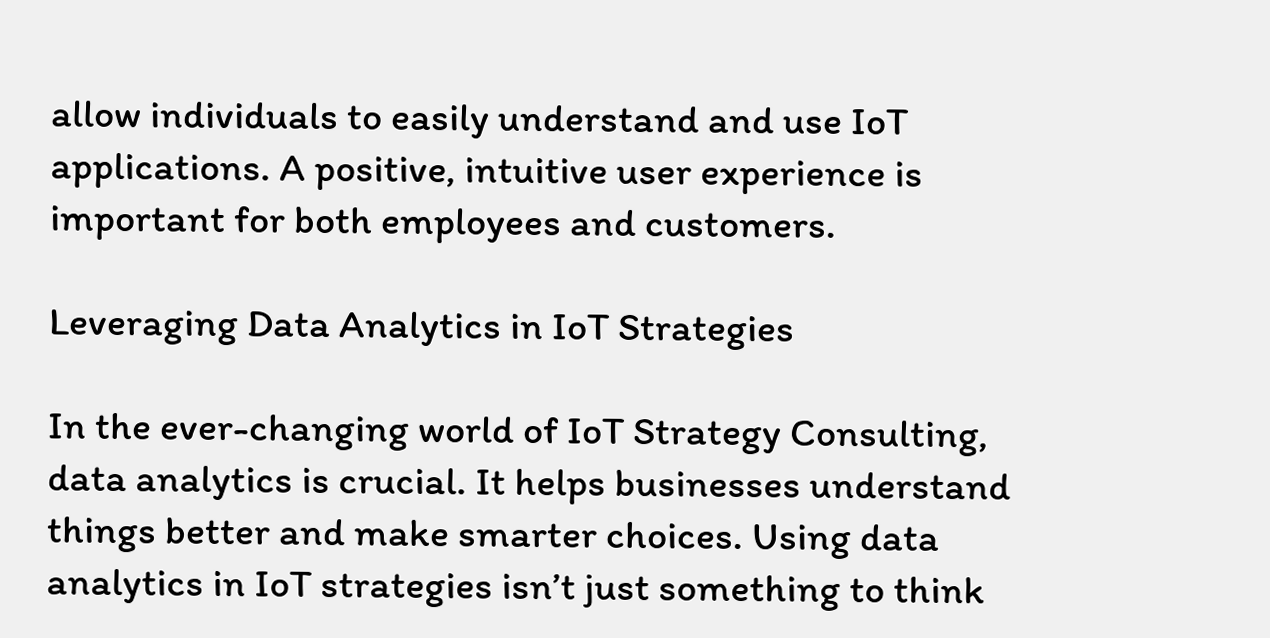allow individuals to easily understand and use IoT applications. A positive, intuitive user experience is important for both employees and customers.

Leveraging Data Analytics in IoT Strategies

In the ever-changing world of IoT Strategy Consulting, data analytics is crucial. It helps businesses understand things better and make smarter choices. Using data analytics in IoT strategies isn’t just something to think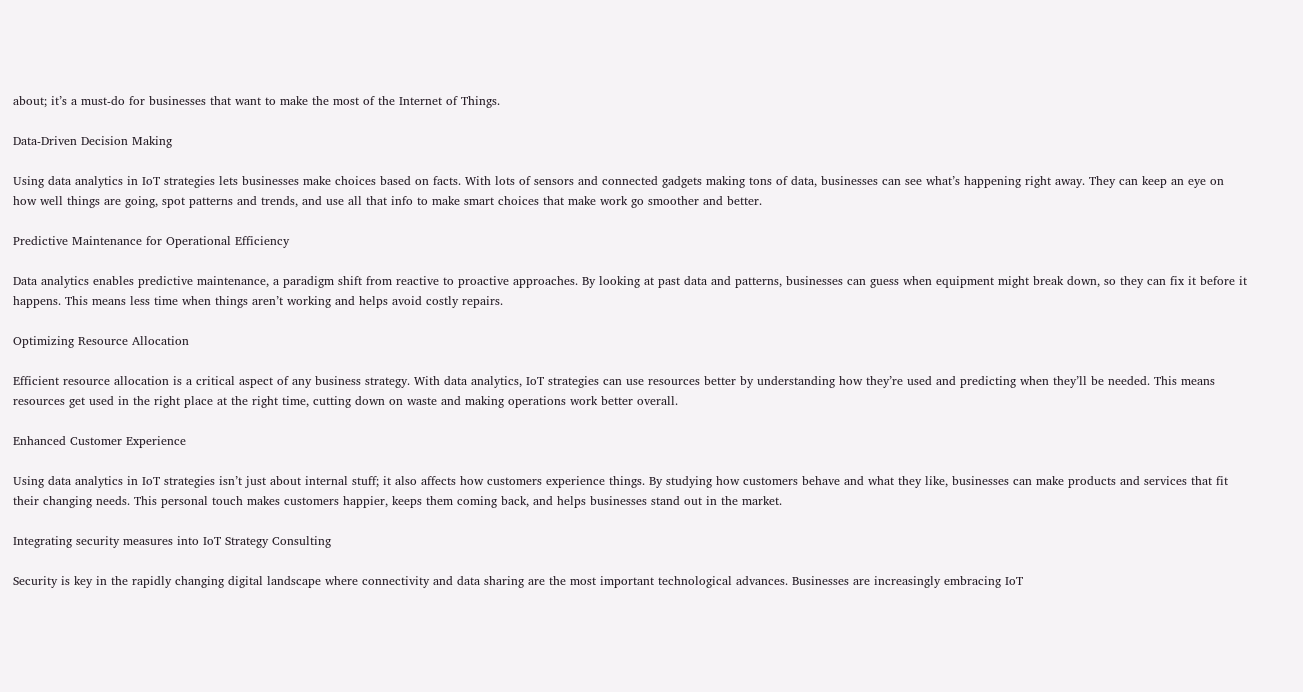about; it’s a must-do for businesses that want to make the most of the Internet of Things.

Data-Driven Decision Making

Using data analytics in IoT strategies lets businesses make choices based on facts. With lots of sensors and connected gadgets making tons of data, businesses can see what’s happening right away. They can keep an eye on how well things are going, spot patterns and trends, and use all that info to make smart choices that make work go smoother and better.

Predictive Maintenance for Operational Efficiency

Data analytics enables predictive maintenance, a paradigm shift from reactive to proactive approaches. By looking at past data and patterns, businesses can guess when equipment might break down, so they can fix it before it happens. This means less time when things aren’t working and helps avoid costly repairs.

Optimizing Resource Allocation

Efficient resource allocation is a critical aspect of any business strategy. With data analytics, IoT strategies can use resources better by understanding how they’re used and predicting when they’ll be needed. This means resources get used in the right place at the right time, cutting down on waste and making operations work better overall.

Enhanced Customer Experience

Using data analytics in IoT strategies isn’t just about internal stuff; it also affects how customers experience things. By studying how customers behave and what they like, businesses can make products and services that fit their changing needs. This personal touch makes customers happier, keeps them coming back, and helps businesses stand out in the market.

Integrating security measures into IoT Strategy Consulting

Security is key in the rapidly changing digital landscape where connectivity and data sharing are the most important technological advances. Businesses are increasingly embracing IoT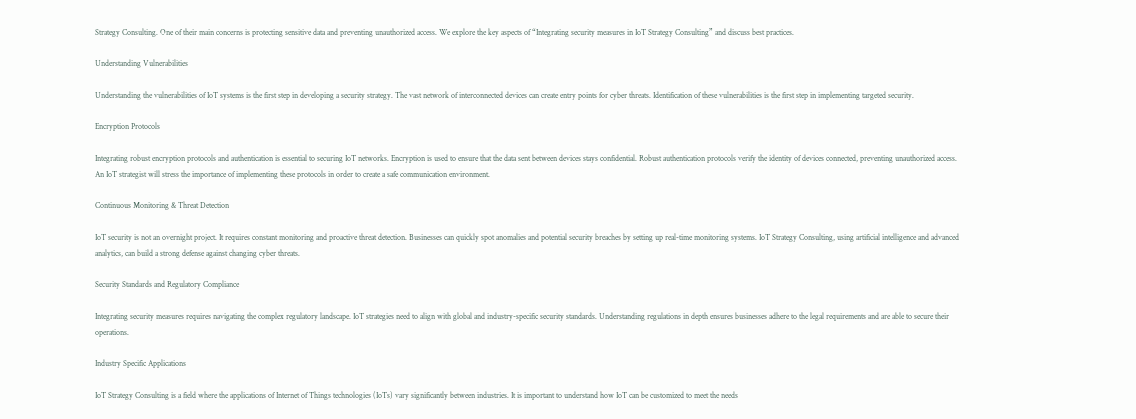Strategy Consulting. One of their main concerns is protecting sensitive data and preventing unauthorized access. We explore the key aspects of “Integrating security measures in IoT Strategy Consulting” and discuss best practices.

Understanding Vulnerabilities

Understanding the vulnerabilities of IoT systems is the first step in developing a security strategy. The vast network of interconnected devices can create entry points for cyber threats. Identification of these vulnerabilities is the first step in implementing targeted security.

Encryption Protocols

Integrating robust encryption protocols and authentication is essential to securing IoT networks. Encryption is used to ensure that the data sent between devices stays confidential. Robust authentication protocols verify the identity of devices connected, preventing unauthorized access. An IoT strategist will stress the importance of implementing these protocols in order to create a safe communication environment.

Continuous Monitoring & Threat Detection

IoT security is not an overnight project. It requires constant monitoring and proactive threat detection. Businesses can quickly spot anomalies and potential security breaches by setting up real-time monitoring systems. IoT Strategy Consulting, using artificial intelligence and advanced analytics, can build a strong defense against changing cyber threats.

Security Standards and Regulatory Compliance

Integrating security measures requires navigating the complex regulatory landscape. IoT strategies need to align with global and industry-specific security standards. Understanding regulations in depth ensures businesses adhere to the legal requirements and are able to secure their operations.

Industry Specific Applications

IoT Strategy Consulting is a field where the applications of Internet of Things technologies (IoTs) vary significantly between industries. It is important to understand how IoT can be customized to meet the needs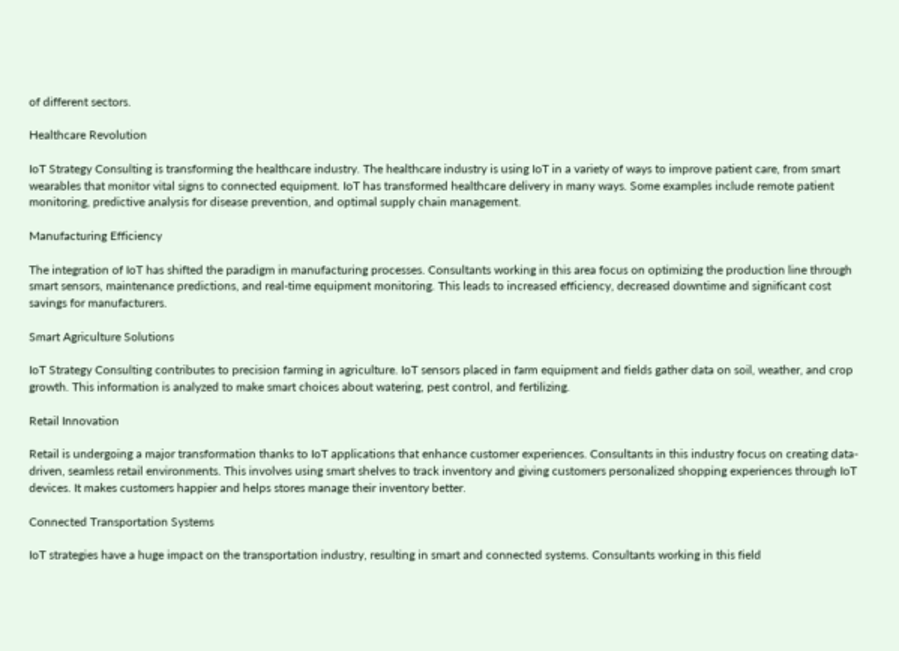of different sectors.

Healthcare Revolution

IoT Strategy Consulting is transforming the healthcare industry. The healthcare industry is using IoT in a variety of ways to improve patient care, from smart wearables that monitor vital signs to connected equipment. IoT has transformed healthcare delivery in many ways. Some examples include remote patient monitoring, predictive analysis for disease prevention, and optimal supply chain management.

Manufacturing Efficiency

The integration of IoT has shifted the paradigm in manufacturing processes. Consultants working in this area focus on optimizing the production line through smart sensors, maintenance predictions, and real-time equipment monitoring. This leads to increased efficiency, decreased downtime and significant cost savings for manufacturers.

Smart Agriculture Solutions

IoT Strategy Consulting contributes to precision farming in agriculture. IoT sensors placed in farm equipment and fields gather data on soil, weather, and crop growth. This information is analyzed to make smart choices about watering, pest control, and fertilizing.

Retail Innovation

Retail is undergoing a major transformation thanks to IoT applications that enhance customer experiences. Consultants in this industry focus on creating data-driven, seamless retail environments. This involves using smart shelves to track inventory and giving customers personalized shopping experiences through IoT devices. It makes customers happier and helps stores manage their inventory better.

Connected Transportation Systems

IoT strategies have a huge impact on the transportation industry, resulting in smart and connected systems. Consultants working in this field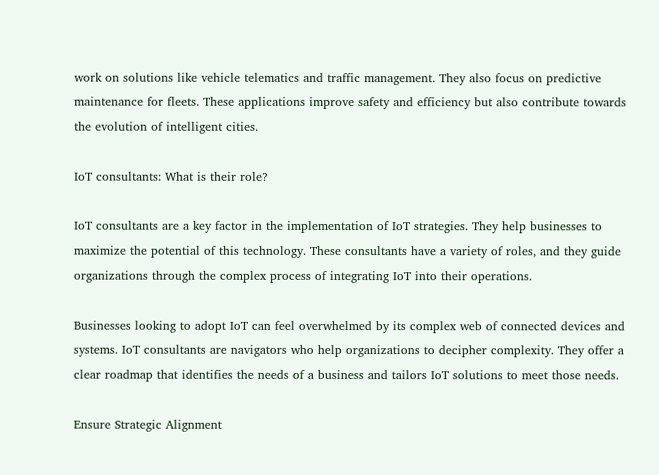work on solutions like vehicle telematics and traffic management. They also focus on predictive maintenance for fleets. These applications improve safety and efficiency but also contribute towards the evolution of intelligent cities.

IoT consultants: What is their role?

IoT consultants are a key factor in the implementation of IoT strategies. They help businesses to maximize the potential of this technology. These consultants have a variety of roles, and they guide organizations through the complex process of integrating IoT into their operations.

Businesses looking to adopt IoT can feel overwhelmed by its complex web of connected devices and systems. IoT consultants are navigators who help organizations to decipher complexity. They offer a clear roadmap that identifies the needs of a business and tailors IoT solutions to meet those needs.

Ensure Strategic Alignment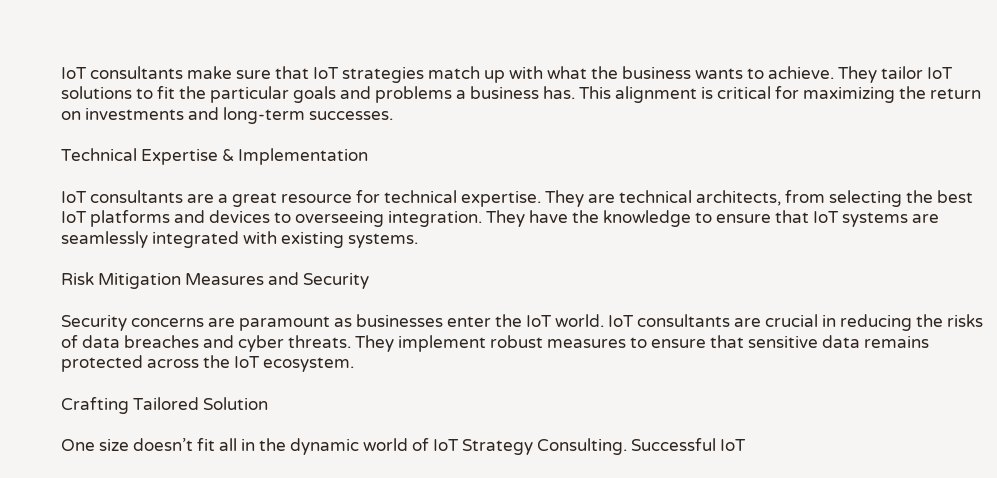IoT consultants make sure that IoT strategies match up with what the business wants to achieve. They tailor IoT solutions to fit the particular goals and problems a business has. This alignment is critical for maximizing the return on investments and long-term successes.

Technical Expertise & Implementation

IoT consultants are a great resource for technical expertise. They are technical architects, from selecting the best IoT platforms and devices to overseeing integration. They have the knowledge to ensure that IoT systems are seamlessly integrated with existing systems.

Risk Mitigation Measures and Security

Security concerns are paramount as businesses enter the IoT world. IoT consultants are crucial in reducing the risks of data breaches and cyber threats. They implement robust measures to ensure that sensitive data remains protected across the IoT ecosystem.

Crafting Tailored Solution

One size doesn’t fit all in the dynamic world of IoT Strategy Consulting. Successful IoT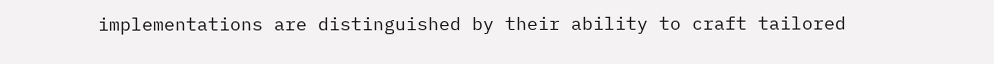implementations are distinguished by their ability to craft tailored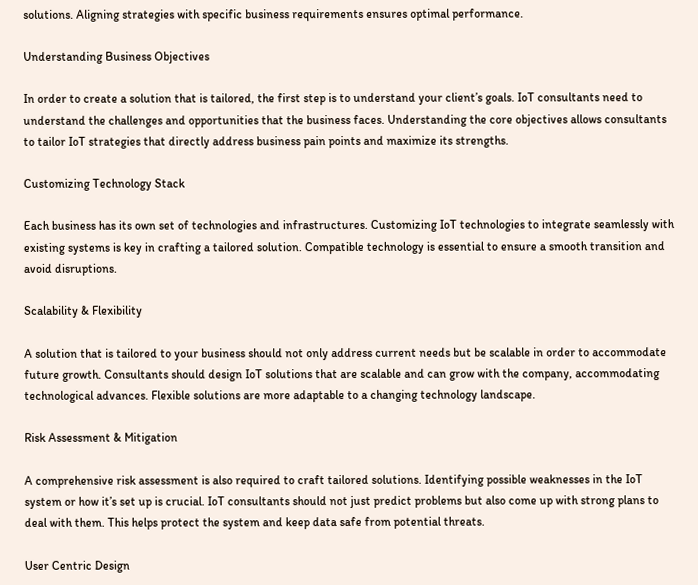solutions. Aligning strategies with specific business requirements ensures optimal performance.

Understanding Business Objectives

In order to create a solution that is tailored, the first step is to understand your client’s goals. IoT consultants need to understand the challenges and opportunities that the business faces. Understanding the core objectives allows consultants to tailor IoT strategies that directly address business pain points and maximize its strengths.

Customizing Technology Stack

Each business has its own set of technologies and infrastructures. Customizing IoT technologies to integrate seamlessly with existing systems is key in crafting a tailored solution. Compatible technology is essential to ensure a smooth transition and avoid disruptions.

Scalability & Flexibility

A solution that is tailored to your business should not only address current needs but be scalable in order to accommodate future growth. Consultants should design IoT solutions that are scalable and can grow with the company, accommodating technological advances. Flexible solutions are more adaptable to a changing technology landscape.

Risk Assessment & Mitigation

A comprehensive risk assessment is also required to craft tailored solutions. Identifying possible weaknesses in the IoT system or how it’s set up is crucial. IoT consultants should not just predict problems but also come up with strong plans to deal with them. This helps protect the system and keep data safe from potential threats.

User Centric Design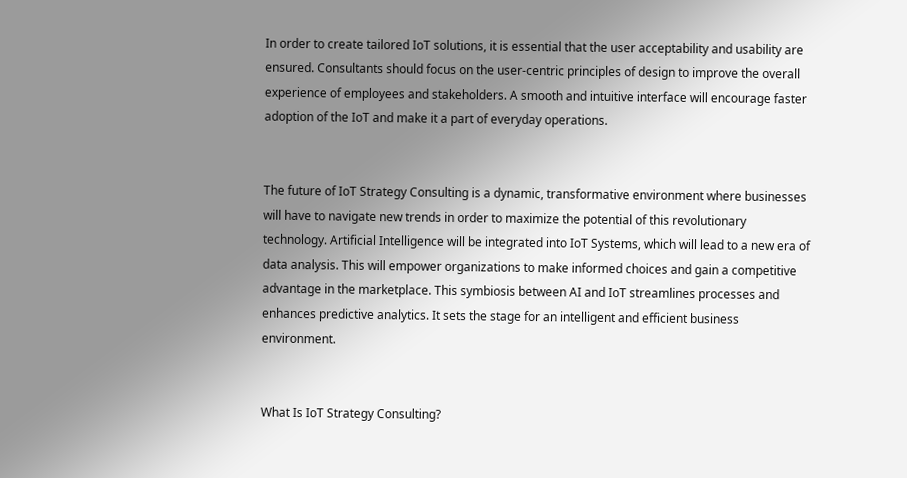In order to create tailored IoT solutions, it is essential that the user acceptability and usability are ensured. Consultants should focus on the user-centric principles of design to improve the overall experience of employees and stakeholders. A smooth and intuitive interface will encourage faster adoption of the IoT and make it a part of everyday operations.


The future of IoT Strategy Consulting is a dynamic, transformative environment where businesses will have to navigate new trends in order to maximize the potential of this revolutionary technology. Artificial Intelligence will be integrated into IoT Systems, which will lead to a new era of data analysis. This will empower organizations to make informed choices and gain a competitive advantage in the marketplace. This symbiosis between AI and IoT streamlines processes and enhances predictive analytics. It sets the stage for an intelligent and efficient business environment.


What Is IoT Strategy Consulting?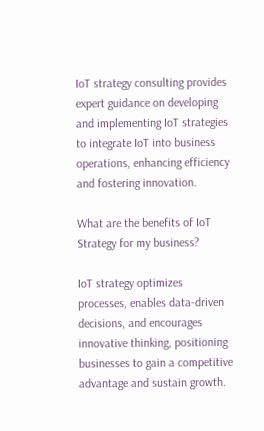IoT strategy consulting provides expert guidance on developing and implementing IoT strategies to integrate IoT into business operations, enhancing efficiency and fostering innovation.

What are the benefits of IoT Strategy for my business?

IoT strategy optimizes processes, enables data-driven decisions, and encourages innovative thinking, positioning businesses to gain a competitive advantage and sustain growth.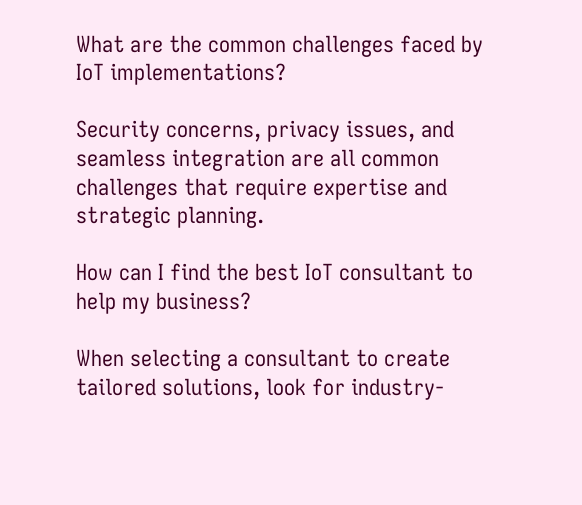What are the common challenges faced by IoT implementations?

Security concerns, privacy issues, and seamless integration are all common challenges that require expertise and strategic planning.

How can I find the best IoT consultant to help my business?

When selecting a consultant to create tailored solutions, look for industry-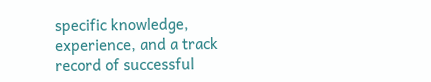specific knowledge, experience, and a track record of successful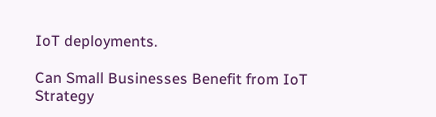IoT deployments.

Can Small Businesses Benefit from IoT Strategy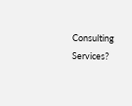Consulting Services?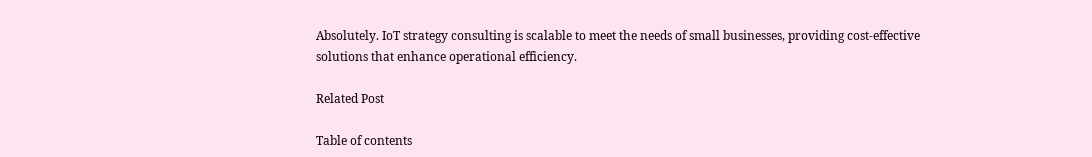Absolutely. IoT strategy consulting is scalable to meet the needs of small businesses, providing cost-effective solutions that enhance operational efficiency.

Related Post

Table of contents